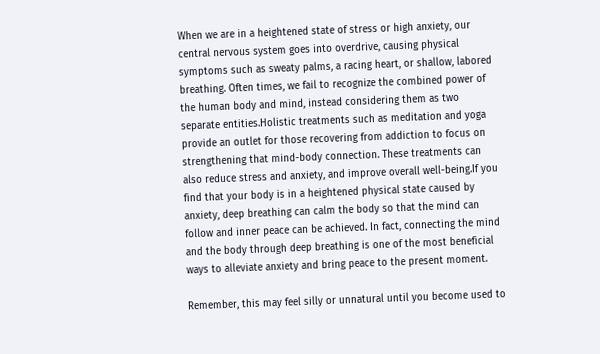When we are in a heightened state of stress or high anxiety, our central nervous system goes into overdrive, causing physical symptoms such as sweaty palms, a racing heart, or shallow, labored breathing. Often times, we fail to recognize the combined power of the human body and mind, instead considering them as two separate entities.Holistic treatments such as meditation and yoga provide an outlet for those recovering from addiction to focus on strengthening that mind-body connection. These treatments can also reduce stress and anxiety, and improve overall well-being.If you find that your body is in a heightened physical state caused by anxiety, deep breathing can calm the body so that the mind can follow and inner peace can be achieved. In fact, connecting the mind and the body through deep breathing is one of the most beneficial ways to alleviate anxiety and bring peace to the present moment.

Remember, this may feel silly or unnatural until you become used to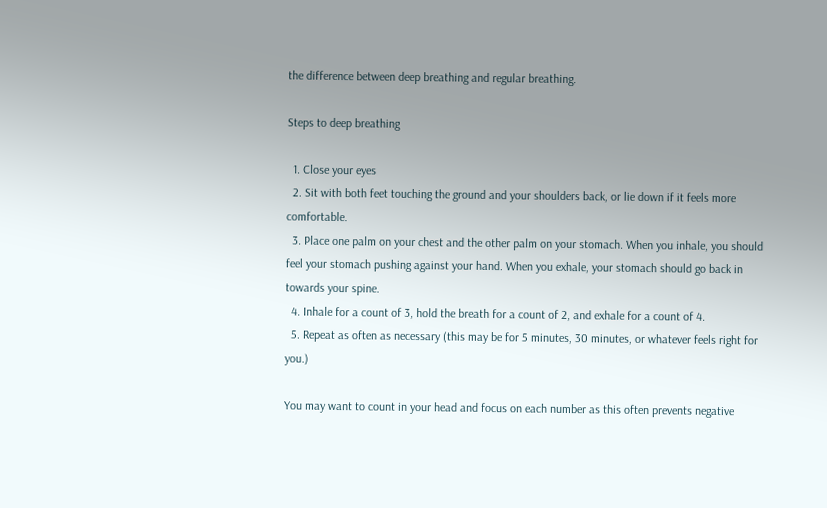the difference between deep breathing and regular breathing.

Steps to deep breathing

  1. Close your eyes
  2. Sit with both feet touching the ground and your shoulders back, or lie down if it feels more comfortable.
  3. Place one palm on your chest and the other palm on your stomach. When you inhale, you should feel your stomach pushing against your hand. When you exhale, your stomach should go back in towards your spine.
  4. Inhale for a count of 3, hold the breath for a count of 2, and exhale for a count of 4.
  5. Repeat as often as necessary (this may be for 5 minutes, 30 minutes, or whatever feels right for you.)

You may want to count in your head and focus on each number as this often prevents negative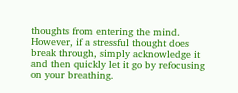thoughts from entering the mind. However, if a stressful thought does break through, simply acknowledge it and then quickly let it go by refocusing on your breathing.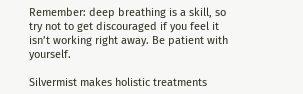Remember: deep breathing is a skill, so try not to get discouraged if you feel it isn’t working right away. Be patient with yourself.

Silvermist makes holistic treatments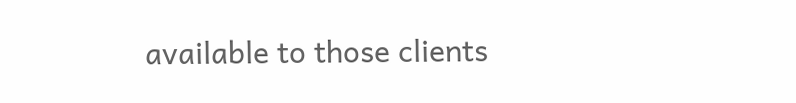available to those clients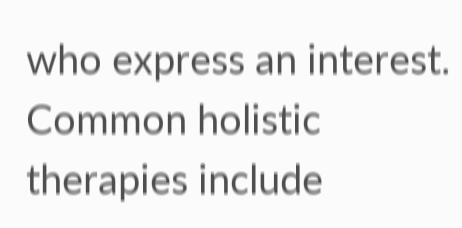who express an interest. Common holistic therapies include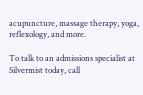acupuncture, massage therapy, yoga, reflexology, and more.

To talk to an admissions specialist at Silvermist today, call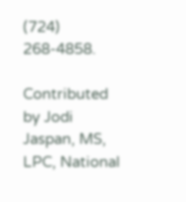(724) 268-4858.

Contributed by Jodi Jaspan, MS, LPC, National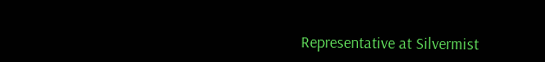Representative at Silvermist